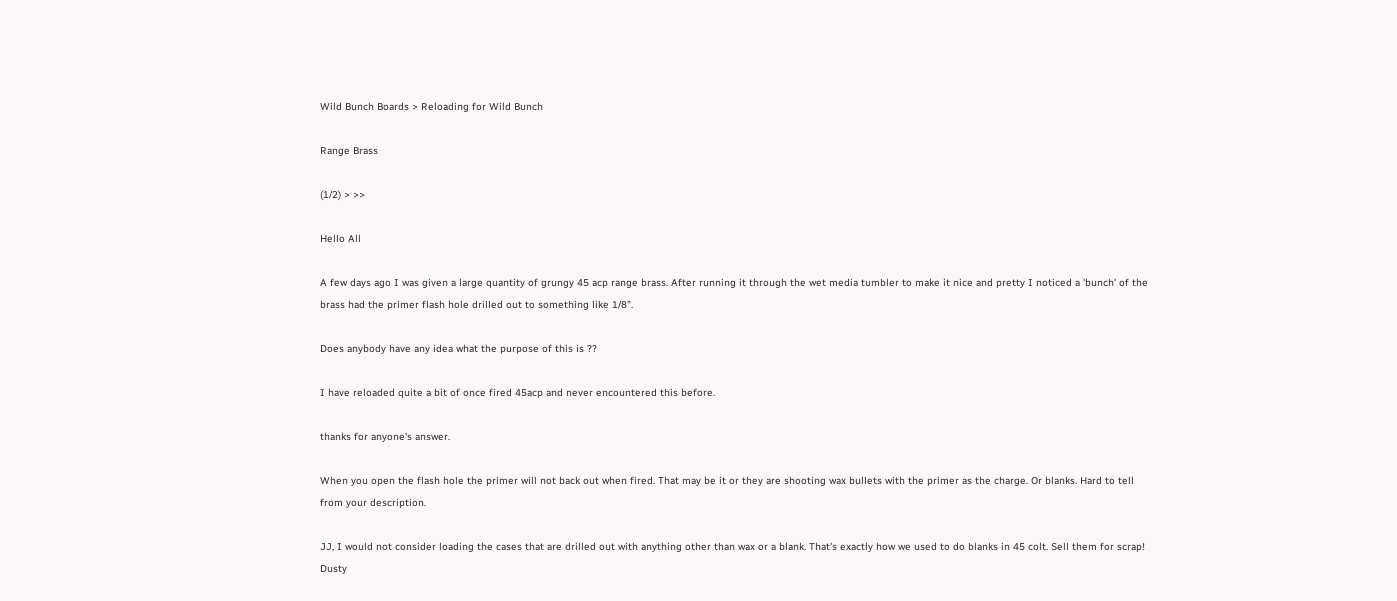Wild Bunch Boards > Reloading for Wild Bunch

Range Brass

(1/2) > >>

Hello All

A few days ago I was given a large quantity of grungy 45 acp range brass. After running it through the wet media tumbler to make it nice and pretty I noticed a 'bunch' of the brass had the primer flash hole drilled out to something like 1/8".

Does anybody have any idea what the purpose of this is ??

I have reloaded quite a bit of once fired 45acp and never encountered this before.

thanks for anyone's answer.

When you open the flash hole the primer will not back out when fired. That may be it or they are shooting wax bullets with the primer as the charge. Or blanks. Hard to tell from your description.

JJ, I would not consider loading the cases that are drilled out with anything other than wax or a blank. That's exactly how we used to do blanks in 45 colt. Sell them for scrap! Dusty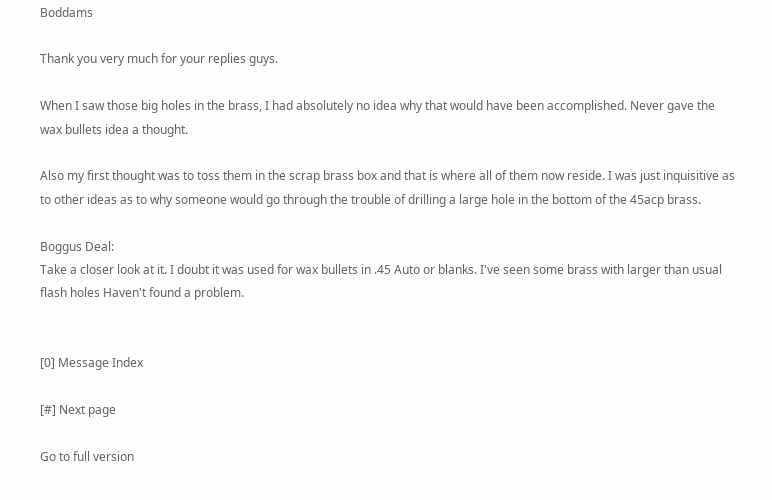Boddams

Thank you very much for your replies guys.

When I saw those big holes in the brass, I had absolutely no idea why that would have been accomplished. Never gave the wax bullets idea a thought.

Also my first thought was to toss them in the scrap brass box and that is where all of them now reside. I was just inquisitive as to other ideas as to why someone would go through the trouble of drilling a large hole in the bottom of the 45acp brass.

Boggus Deal:
Take a closer look at it. I doubt it was used for wax bullets in .45 Auto or blanks. I've seen some brass with larger than usual flash holes Haven't found a problem.


[0] Message Index

[#] Next page

Go to full version